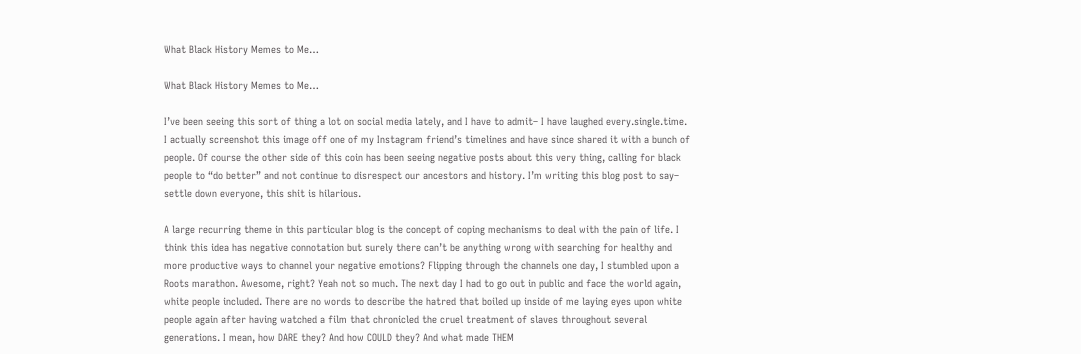What Black History Memes to Me…

What Black History Memes to Me…

I’ve been seeing this sort of thing a lot on social media lately, and I have to admit– I have laughed every.single.time. I actually screenshot this image off one of my Instagram friend’s timelines and have since shared it with a bunch of people. Of course the other side of this coin has been seeing negative posts about this very thing, calling for black people to “do better” and not continue to disrespect our ancestors and history. I’m writing this blog post to say– settle down everyone, this shit is hilarious.

A large recurring theme in this particular blog is the concept of coping mechanisms to deal with the pain of life. I think this idea has negative connotation but surely there can’t be anything wrong with searching for healthy and more productive ways to channel your negative emotions? Flipping through the channels one day, I stumbled upon a Roots marathon. Awesome, right? Yeah not so much. The next day I had to go out in public and face the world again, white people included. There are no words to describe the hatred that boiled up inside of me laying eyes upon white people again after having watched a film that chronicled the cruel treatment of slaves throughout several generations. I mean, how DARE they? And how COULD they? And what made THEM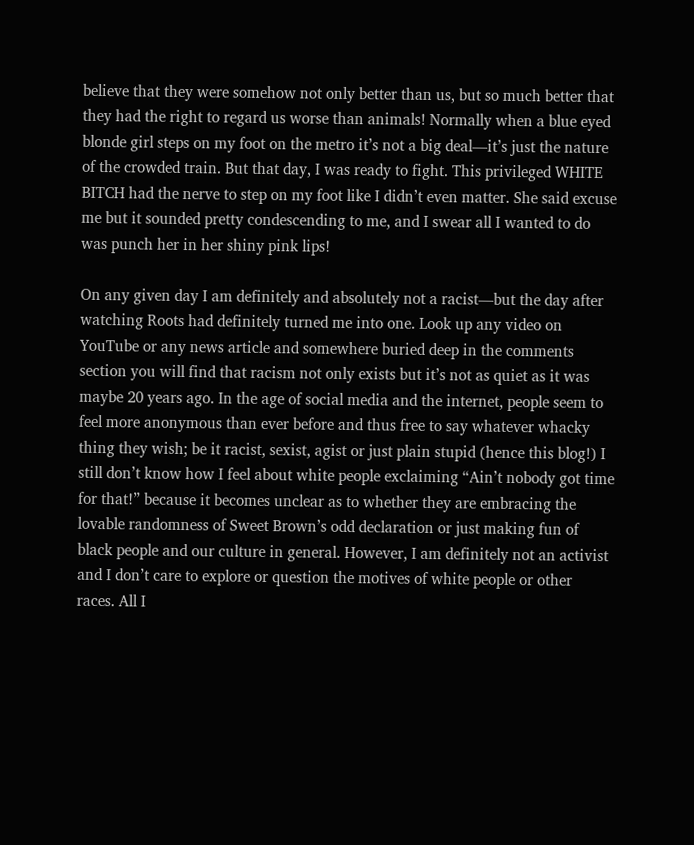believe that they were somehow not only better than us, but so much better that they had the right to regard us worse than animals! Normally when a blue eyed blonde girl steps on my foot on the metro it’s not a big deal—it’s just the nature of the crowded train. But that day, I was ready to fight. This privileged WHITE BITCH had the nerve to step on my foot like I didn’t even matter. She said excuse me but it sounded pretty condescending to me, and I swear all I wanted to do was punch her in her shiny pink lips!

On any given day I am definitely and absolutely not a racist—but the day after watching Roots had definitely turned me into one. Look up any video on YouTube or any news article and somewhere buried deep in the comments section you will find that racism not only exists but it’s not as quiet as it was maybe 20 years ago. In the age of social media and the internet, people seem to feel more anonymous than ever before and thus free to say whatever whacky thing they wish; be it racist, sexist, agist or just plain stupid (hence this blog!) I still don’t know how I feel about white people exclaiming “Ain’t nobody got time for that!” because it becomes unclear as to whether they are embracing the lovable randomness of Sweet Brown’s odd declaration or just making fun of black people and our culture in general. However, I am definitely not an activist and I don’t care to explore or question the motives of white people or other races. All I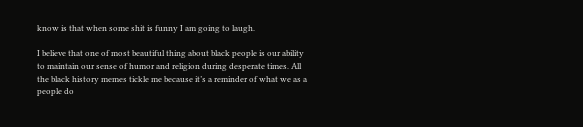know is that when some shit is funny I am going to laugh.

I believe that one of most beautiful thing about black people is our ability to maintain our sense of humor and religion during desperate times. All the black history memes tickle me because it’s a reminder of what we as a people do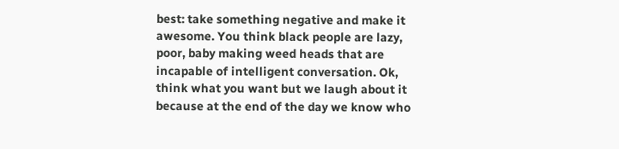best: take something negative and make it awesome. You think black people are lazy, poor, baby making weed heads that are incapable of intelligent conversation. Ok, think what you want but we laugh about it because at the end of the day we know who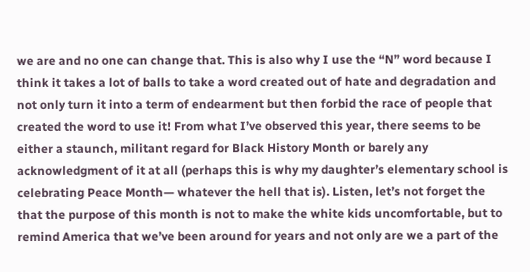we are and no one can change that. This is also why I use the “N” word because I think it takes a lot of balls to take a word created out of hate and degradation and not only turn it into a term of endearment but then forbid the race of people that created the word to use it! From what I’ve observed this year, there seems to be either a staunch, militant regard for Black History Month or barely any acknowledgment of it at all (perhaps this is why my daughter’s elementary school is celebrating Peace Month— whatever the hell that is). Listen, let’s not forget the that the purpose of this month is not to make the white kids uncomfortable, but to remind America that we’ve been around for years and not only are we a part of the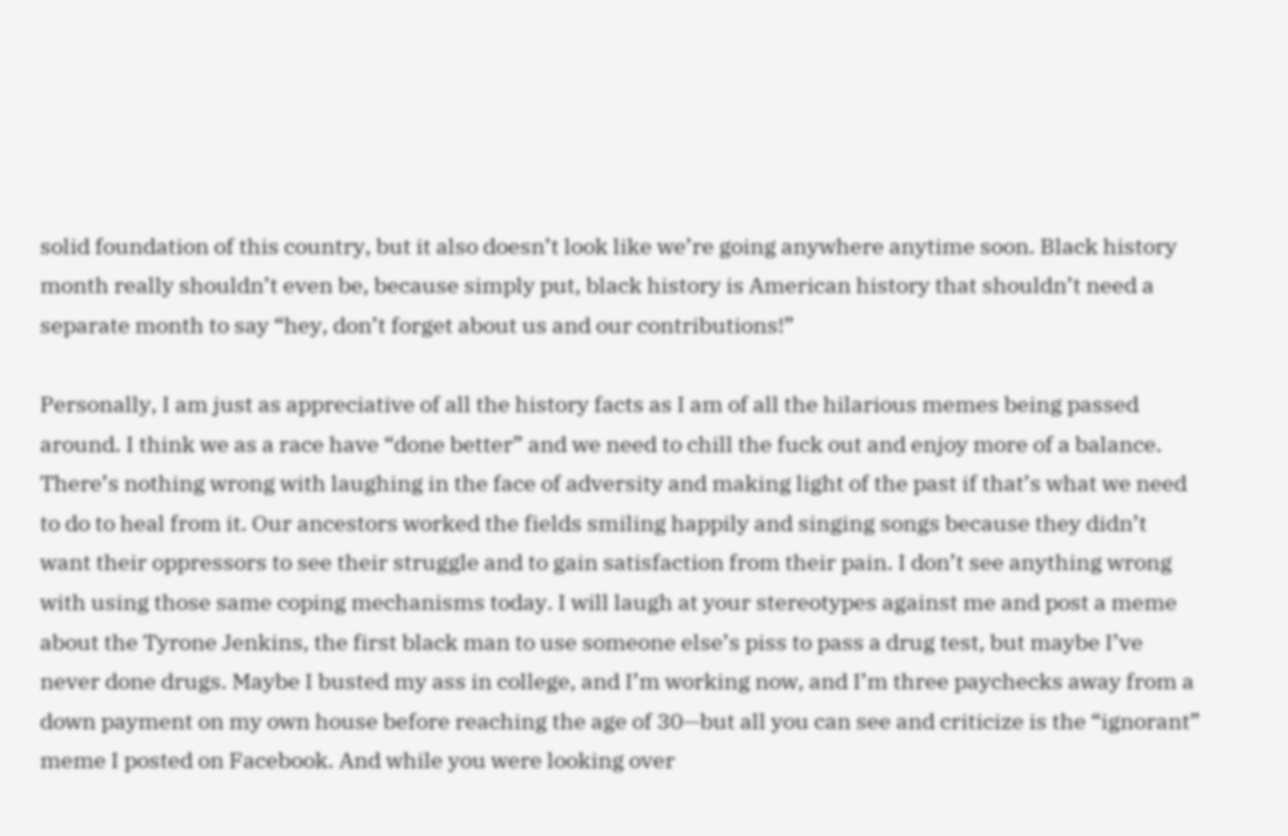solid foundation of this country, but it also doesn’t look like we’re going anywhere anytime soon. Black history month really shouldn’t even be, because simply put, black history is American history that shouldn’t need a separate month to say “hey, don’t forget about us and our contributions!”

Personally, I am just as appreciative of all the history facts as I am of all the hilarious memes being passed around. I think we as a race have “done better” and we need to chill the fuck out and enjoy more of a balance. There’s nothing wrong with laughing in the face of adversity and making light of the past if that’s what we need to do to heal from it. Our ancestors worked the fields smiling happily and singing songs because they didn’t want their oppressors to see their struggle and to gain satisfaction from their pain. I don’t see anything wrong with using those same coping mechanisms today. I will laugh at your stereotypes against me and post a meme about the Tyrone Jenkins, the first black man to use someone else’s piss to pass a drug test, but maybe I’ve never done drugs. Maybe I busted my ass in college, and I’m working now, and I’m three paychecks away from a down payment on my own house before reaching the age of 30—but all you can see and criticize is the “ignorant” meme I posted on Facebook. And while you were looking over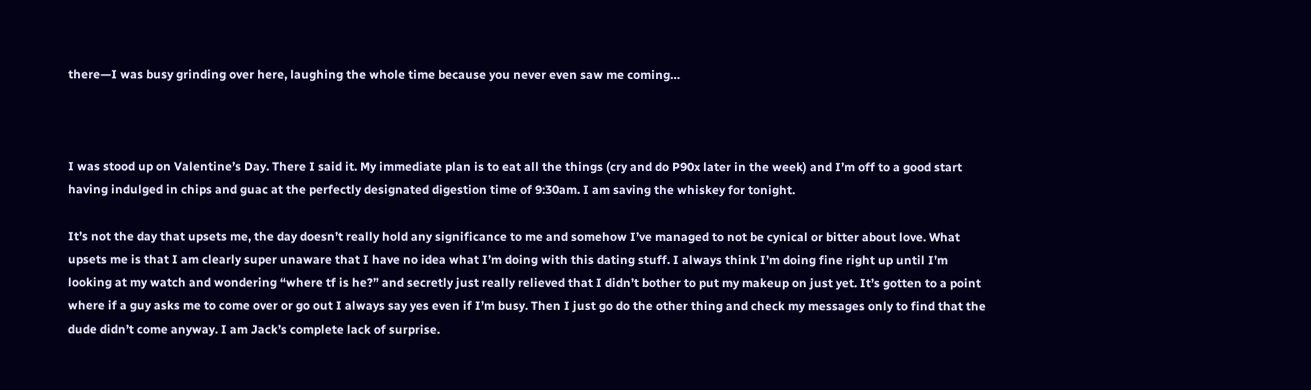there—I was busy grinding over here, laughing the whole time because you never even saw me coming…



I was stood up on Valentine’s Day. There I said it. My immediate plan is to eat all the things (cry and do P90x later in the week) and I’m off to a good start having indulged in chips and guac at the perfectly designated digestion time of 9:30am. I am saving the whiskey for tonight.

It’s not the day that upsets me, the day doesn’t really hold any significance to me and somehow I’ve managed to not be cynical or bitter about love. What upsets me is that I am clearly super unaware that I have no idea what I’m doing with this dating stuff. I always think I’m doing fine right up until I’m looking at my watch and wondering “where tf is he?” and secretly just really relieved that I didn’t bother to put my makeup on just yet. It’s gotten to a point where if a guy asks me to come over or go out I always say yes even if I’m busy. Then I just go do the other thing and check my messages only to find that the dude didn’t come anyway. I am Jack’s complete lack of surprise.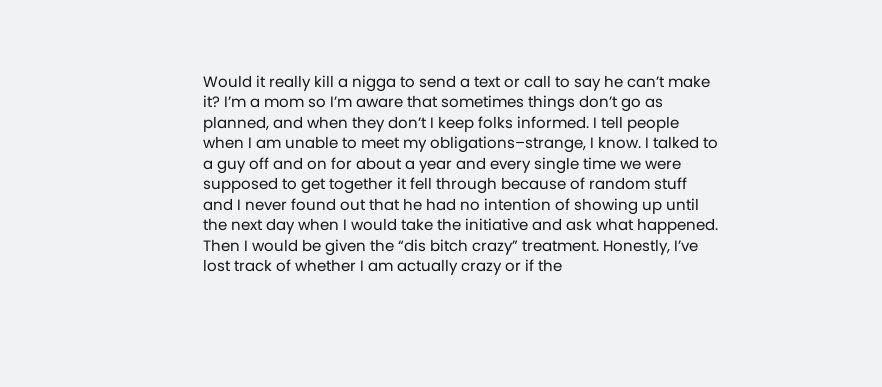Would it really kill a nigga to send a text or call to say he can’t make it? I’m a mom so I’m aware that sometimes things don’t go as planned, and when they don’t I keep folks informed. I tell people when I am unable to meet my obligations–strange, I know. I talked to a guy off and on for about a year and every single time we were supposed to get together it fell through because of random stuff and I never found out that he had no intention of showing up until the next day when I would take the initiative and ask what happened. Then I would be given the “dis bitch crazy” treatment. Honestly, I’ve lost track of whether I am actually crazy or if the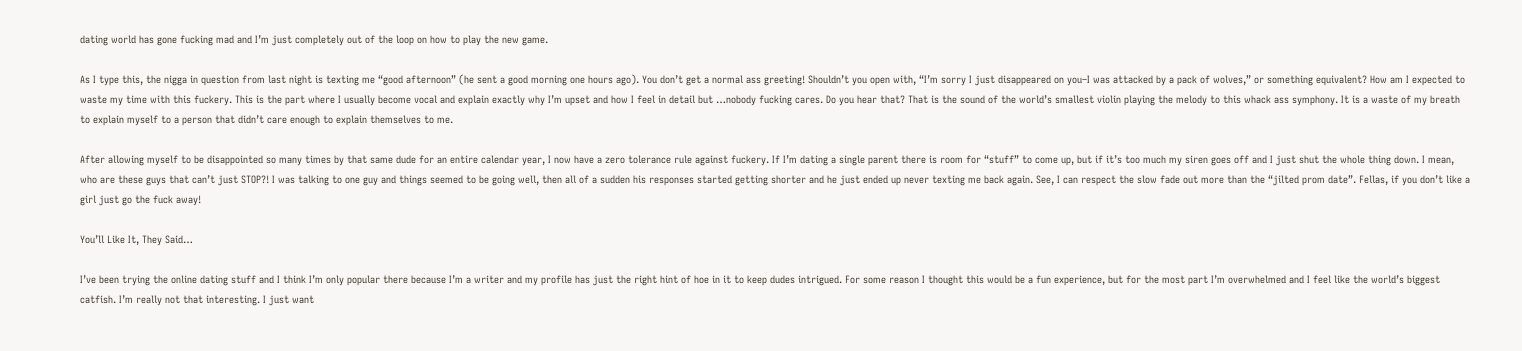dating world has gone fucking mad and I’m just completely out of the loop on how to play the new game.

As I type this, the nigga in question from last night is texting me “good afternoon” (he sent a good morning one hours ago). You don’t get a normal ass greeting! Shouldn’t you open with, “I’m sorry I just disappeared on you–I was attacked by a pack of wolves,” or something equivalent? How am I expected to waste my time with this fuckery. This is the part where I usually become vocal and explain exactly why I’m upset and how I feel in detail but …nobody fucking cares. Do you hear that? That is the sound of the world’s smallest violin playing the melody to this whack ass symphony. It is a waste of my breath to explain myself to a person that didn’t care enough to explain themselves to me.

After allowing myself to be disappointed so many times by that same dude for an entire calendar year, I now have a zero tolerance rule against fuckery. If I’m dating a single parent there is room for “stuff” to come up, but if it’s too much my siren goes off and I just shut the whole thing down. I mean, who are these guys that can’t just STOP?! I was talking to one guy and things seemed to be going well, then all of a sudden his responses started getting shorter and he just ended up never texting me back again. See, I can respect the slow fade out more than the “jilted prom date”. Fellas, if you don’t like a girl just go the fuck away!

You’ll Like It, They Said…

I’ve been trying the online dating stuff and I think I’m only popular there because I’m a writer and my profile has just the right hint of hoe in it to keep dudes intrigued. For some reason I thought this would be a fun experience, but for the most part I’m overwhelmed and I feel like the world’s biggest catfish. I’m really not that interesting. I just want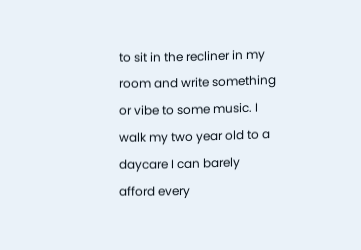to sit in the recliner in my room and write something or vibe to some music. I walk my two year old to a daycare I can barely afford every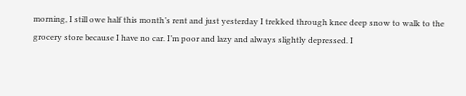morning, I still owe half this month’s rent and just yesterday I trekked through knee deep snow to walk to the grocery store because I have no car. I’m poor and lazy and always slightly depressed. I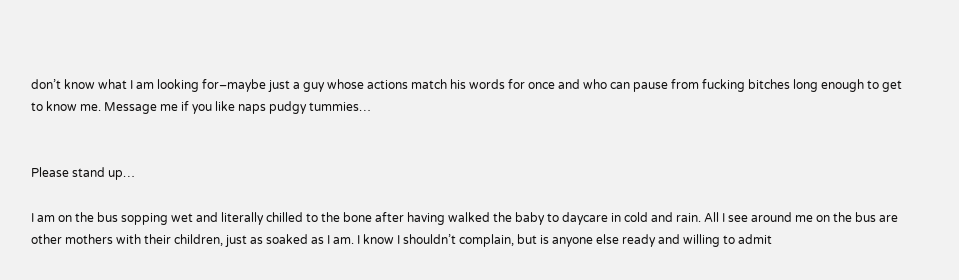don’t know what I am looking for–maybe just a guy whose actions match his words for once and who can pause from fucking bitches long enough to get to know me. Message me if you like naps pudgy tummies…


Please stand up…

I am on the bus sopping wet and literally chilled to the bone after having walked the baby to daycare in cold and rain. All I see around me on the bus are other mothers with their children, just as soaked as I am. I know I shouldn’t complain, but is anyone else ready and willing to admit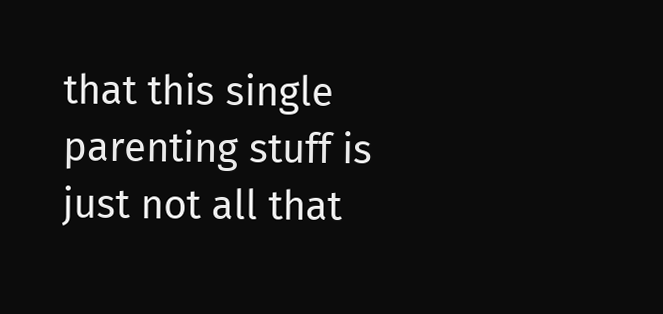that this single parenting stuff is just not all that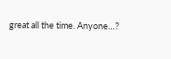great all the time. Anyone…?